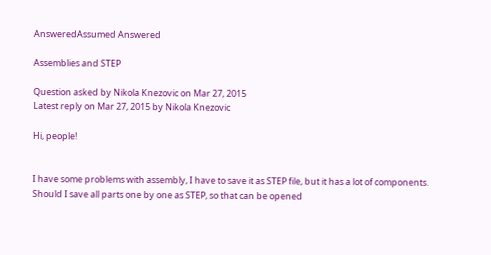AnsweredAssumed Answered

Assemblies and STEP

Question asked by Nikola Knezovic on Mar 27, 2015
Latest reply on Mar 27, 2015 by Nikola Knezovic

Hi, people!


I have some problems with assembly, I have to save it as STEP file, but it has a lot of components. Should I save all parts one by one as STEP, so that can be opened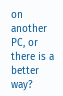on another PC, or there is a better way?